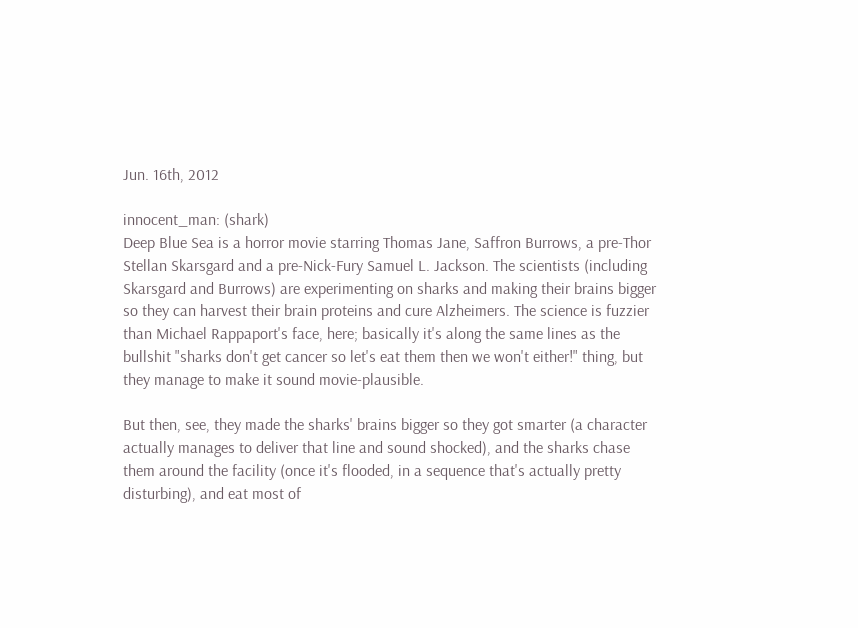Jun. 16th, 2012

innocent_man: (shark)
Deep Blue Sea is a horror movie starring Thomas Jane, Saffron Burrows, a pre-Thor Stellan Skarsgard and a pre-Nick-Fury Samuel L. Jackson. The scientists (including Skarsgard and Burrows) are experimenting on sharks and making their brains bigger so they can harvest their brain proteins and cure Alzheimers. The science is fuzzier than Michael Rappaport's face, here; basically it's along the same lines as the bullshit "sharks don't get cancer so let's eat them then we won't either!" thing, but they manage to make it sound movie-plausible.

But then, see, they made the sharks' brains bigger so they got smarter (a character actually manages to deliver that line and sound shocked), and the sharks chase them around the facility (once it's flooded, in a sequence that's actually pretty disturbing), and eat most of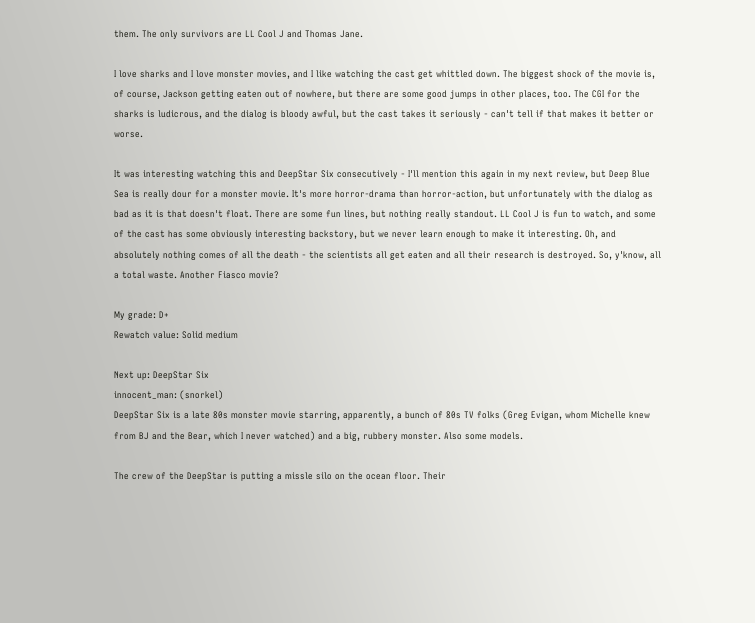them. The only survivors are LL Cool J and Thomas Jane.

I love sharks and I love monster movies, and I like watching the cast get whittled down. The biggest shock of the movie is, of course, Jackson getting eaten out of nowhere, but there are some good jumps in other places, too. The CGI for the sharks is ludicrous, and the dialog is bloody awful, but the cast takes it seriously - can't tell if that makes it better or worse.

It was interesting watching this and DeepStar Six consecutively - I'll mention this again in my next review, but Deep Blue Sea is really dour for a monster movie. It's more horror-drama than horror-action, but unfortunately with the dialog as bad as it is that doesn't float. There are some fun lines, but nothing really standout. LL Cool J is fun to watch, and some of the cast has some obviously interesting backstory, but we never learn enough to make it interesting. Oh, and absolutely nothing comes of all the death - the scientists all get eaten and all their research is destroyed. So, y'know, all a total waste. Another Fiasco movie?

My grade: D+
Rewatch value: Solid medium

Next up: DeepStar Six
innocent_man: (snorkel)
DeepStar Six is a late 80s monster movie starring, apparently, a bunch of 80s TV folks (Greg Evigan, whom Michelle knew from BJ and the Bear, which I never watched) and a big, rubbery monster. Also some models.

The crew of the DeepStar is putting a missle silo on the ocean floor. Their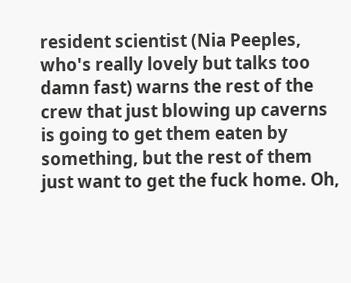resident scientist (Nia Peeples, who's really lovely but talks too damn fast) warns the rest of the crew that just blowing up caverns is going to get them eaten by something, but the rest of them just want to get the fuck home. Oh,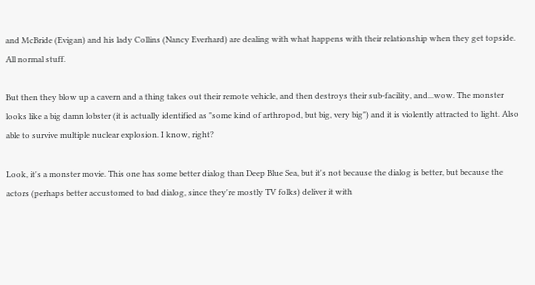and McBride (Evigan) and his lady Collins (Nancy Everhard) are dealing with what happens with their relationship when they get topside. All normal stuff.

But then they blow up a cavern and a thing takes out their remote vehicle, and then destroys their sub-facility, and...wow. The monster looks like a big damn lobster (it is actually identified as "some kind of arthropod, but big, very big") and it is violently attracted to light. Also able to survive multiple nuclear explosion. I know, right?

Look, it's a monster movie. This one has some better dialog than Deep Blue Sea, but it's not because the dialog is better, but because the actors (perhaps better accustomed to bad dialog, since they're mostly TV folks) deliver it with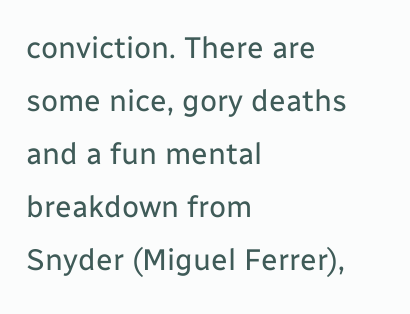conviction. There are some nice, gory deaths and a fun mental breakdown from Snyder (Miguel Ferrer),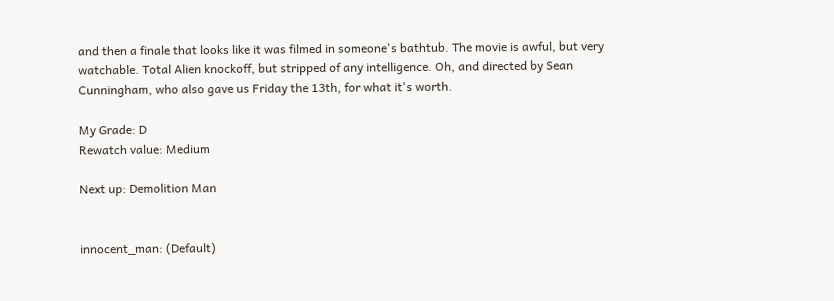and then a finale that looks like it was filmed in someone's bathtub. The movie is awful, but very watchable. Total Alien knockoff, but stripped of any intelligence. Oh, and directed by Sean Cunningham, who also gave us Friday the 13th, for what it's worth.

My Grade: D
Rewatch value: Medium

Next up: Demolition Man


innocent_man: (Default)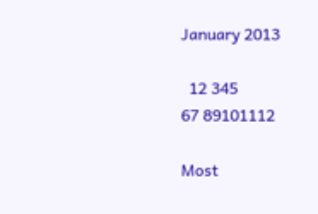January 2013

  12 345
67 89101112

Most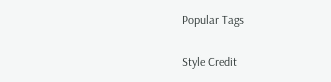Popular Tags

Style Credit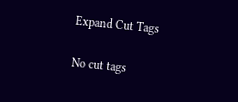Expand Cut Tags

No cut tags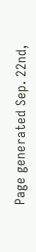Page generated Sep. 22nd,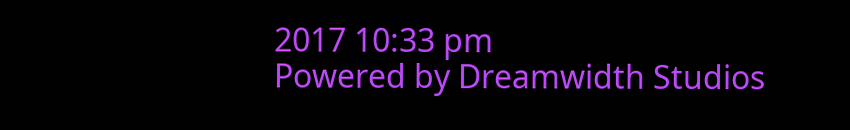2017 10:33 pm
Powered by Dreamwidth Studios